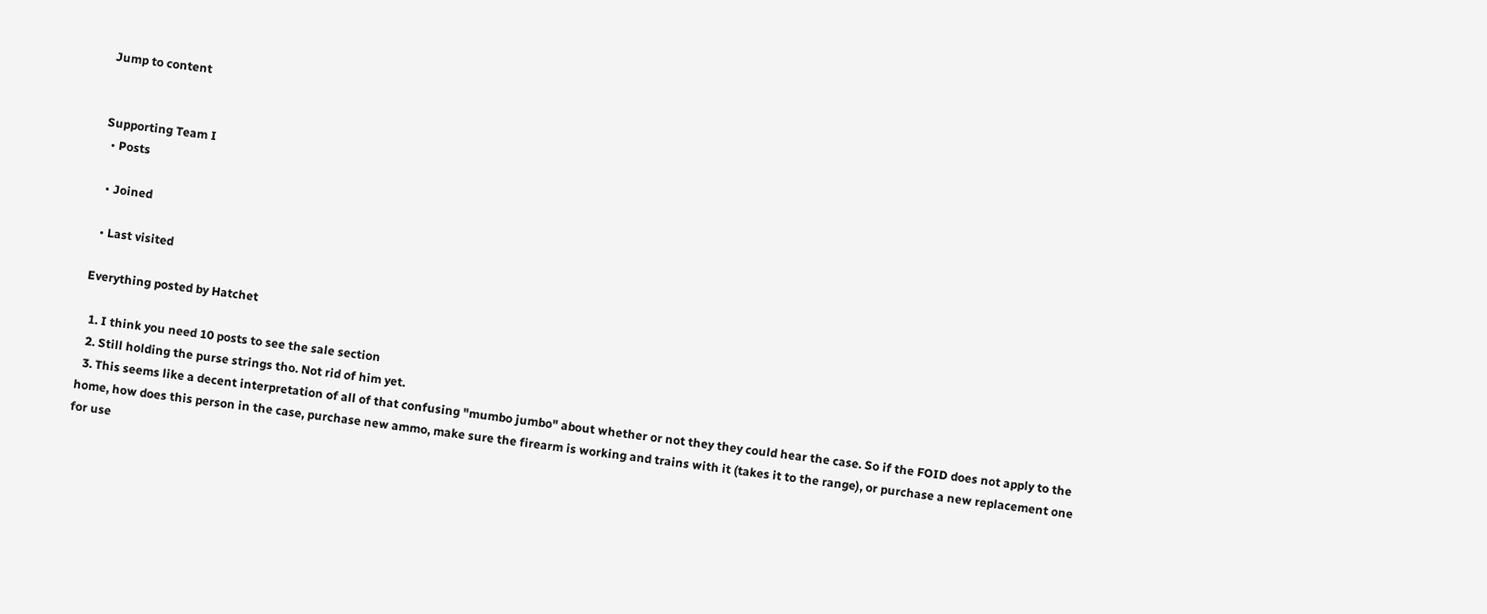Jump to content


Supporting Team I
  • Posts

  • Joined

  • Last visited

Everything posted by Hatchet

  1. I think you need 10 posts to see the sale section
  2. Still holding the purse strings tho. Not rid of him yet.
  3. This seems like a decent interpretation of all of that confusing "mumbo jumbo" about whether or not they they could hear the case. So if the FOID does not apply to the home, how does this person in the case, purchase new ammo, make sure the firearm is working and trains with it (takes it to the range), or purchase a new replacement one for use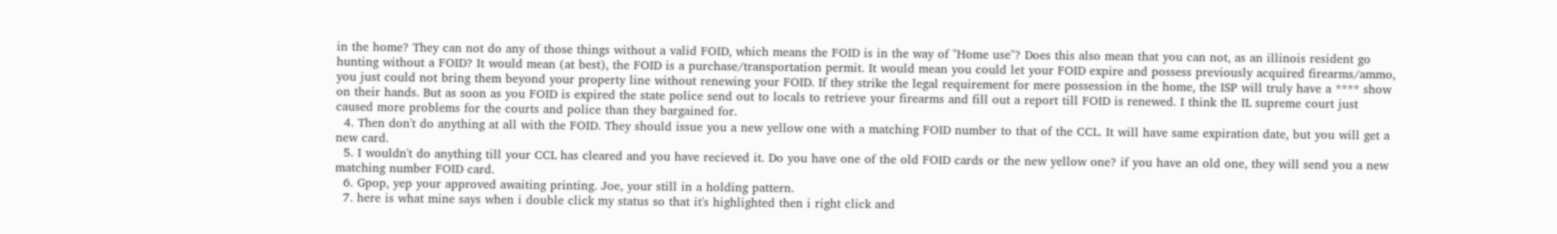in the home? They can not do any of those things without a valid FOID, which means the FOID is in the way of "Home use"? Does this also mean that you can not, as an illinois resident go hunting without a FOID? It would mean (at best), the FOID is a purchase/transportation permit. It would mean you could let your FOID expire and possess previously acquired firearms/ammo, you just could not bring them beyond your property line without renewing your FOID. If they strike the legal requirement for mere possession in the home, the ISP will truly have a **** show on their hands. But as soon as you FOID is expired the state police send out to locals to retrieve your firearms and fill out a report till FOID is renewed. I think the IL supreme court just caused more problems for the courts and police than they bargained for.
  4. Then don't do anything at all with the FOID. They should issue you a new yellow one with a matching FOID number to that of the CCL. It will have same expiration date, but you will get a new card.
  5. I wouldn't do anything till your CCL has cleared and you have recieved it. Do you have one of the old FOID cards or the new yellow one? if you have an old one, they will send you a new matching number FOID card.
  6. Gpop, yep your approved awaiting printing. Joe, your still in a holding pattern.
  7. here is what mine says when i double click my status so that it's highlighted then i right click and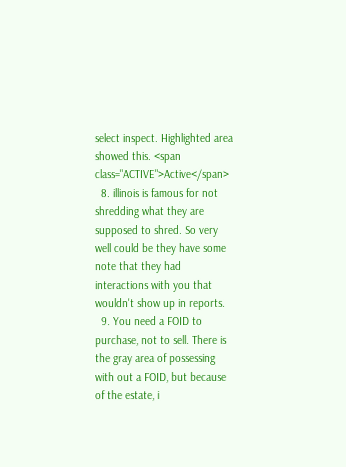select inspect. Highlighted area showed this. <span class="ACTIVE">Active</span>
  8. illinois is famous for not shredding what they are supposed to shred. So very well could be they have some note that they had interactions with you that wouldn't show up in reports.
  9. You need a FOID to purchase, not to sell. There is the gray area of possessing with out a FOID, but because of the estate, i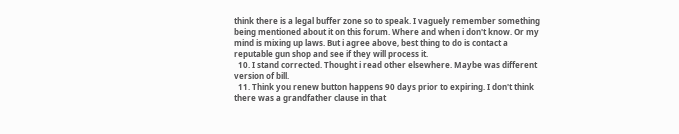think there is a legal buffer zone so to speak. I vaguely remember something being mentioned about it on this forum. Where and when i don't know. Or my mind is mixing up laws. But i agree above, best thing to do is contact a reputable gun shop and see if they will process it.
  10. I stand corrected. Thought i read other elsewhere. Maybe was different version of bill.
  11. Think you renew button happens 90 days prior to expiring. I don't think there was a grandfather clause in that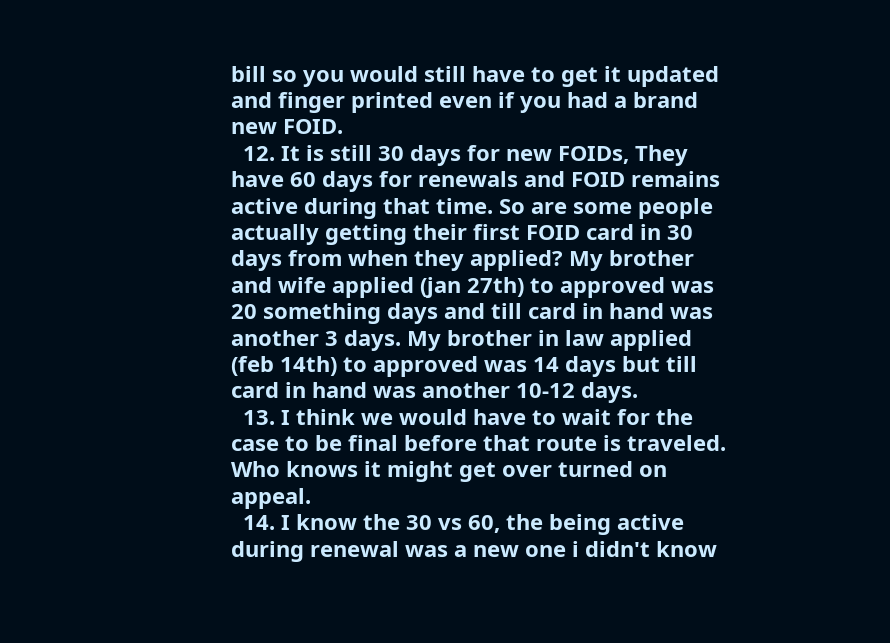bill so you would still have to get it updated and finger printed even if you had a brand new FOID.
  12. It is still 30 days for new FOIDs, They have 60 days for renewals and FOID remains active during that time. So are some people actually getting their first FOID card in 30 days from when they applied? My brother and wife applied (jan 27th) to approved was 20 something days and till card in hand was another 3 days. My brother in law applied (feb 14th) to approved was 14 days but till card in hand was another 10-12 days.
  13. I think we would have to wait for the case to be final before that route is traveled. Who knows it might get over turned on appeal.
  14. I know the 30 vs 60, the being active during renewal was a new one i didn't know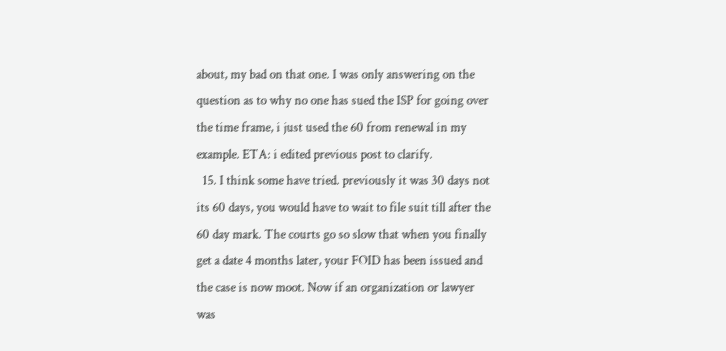about, my bad on that one. I was only answering on the question as to why no one has sued the ISP for going over the time frame, i just used the 60 from renewal in my example. ETA: i edited previous post to clarify.
  15. I think some have tried. previously it was 30 days not its 60 days, you would have to wait to file suit till after the 60 day mark. The courts go so slow that when you finally get a date 4 months later, your FOID has been issued and the case is now moot. Now if an organization or lawyer was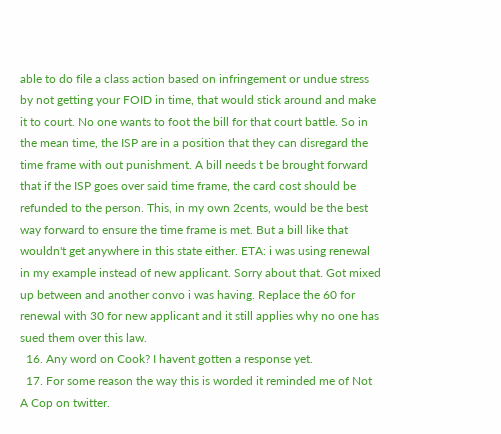able to do file a class action based on infringement or undue stress by not getting your FOID in time, that would stick around and make it to court. No one wants to foot the bill for that court battle. So in the mean time, the ISP are in a position that they can disregard the time frame with out punishment. A bill needs t be brought forward that if the ISP goes over said time frame, the card cost should be refunded to the person. This, in my own 2cents, would be the best way forward to ensure the time frame is met. But a bill like that wouldn't get anywhere in this state either. ETA: i was using renewal in my example instead of new applicant. Sorry about that. Got mixed up between and another convo i was having. Replace the 60 for renewal with 30 for new applicant and it still applies why no one has sued them over this law.
  16. Any word on Cook? I havent gotten a response yet.
  17. For some reason the way this is worded it reminded me of Not A Cop on twitter.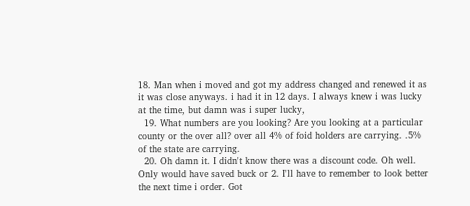18. Man when i moved and got my address changed and renewed it as it was close anyways. i had it in 12 days. I always knew i was lucky at the time, but damn was i super lucky,
  19. What numbers are you looking? Are you looking at a particular county or the over all? over all 4% of foid holders are carrying. .5% of the state are carrying.
  20. Oh damn it. I didn't know there was a discount code. Oh well. Only would have saved buck or 2. I'll have to remember to look better the next time i order. Got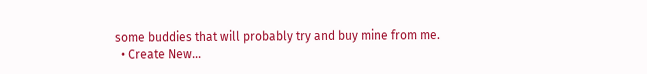some buddies that will probably try and buy mine from me.
  • Create New...